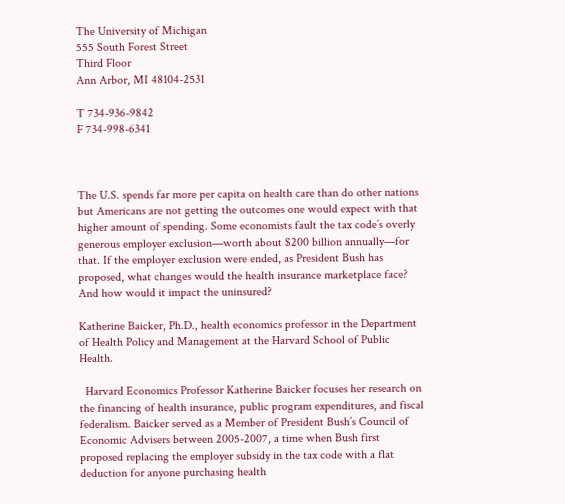The University of Michigan
555 South Forest Street
Third Floor
Ann Arbor, MI 48104-2531

T 734-936-9842
F 734-998-6341



The U.S. spends far more per capita on health care than do other nations but Americans are not getting the outcomes one would expect with that higher amount of spending. Some economists fault the tax code’s overly generous employer exclusion—worth about $200 billion annually—for that. If the employer exclusion were ended, as President Bush has proposed, what changes would the health insurance marketplace face? And how would it impact the uninsured?

Katherine Baicker, Ph.D., health economics professor in the Department of Health Policy and Management at the Harvard School of Public Health.

  Harvard Economics Professor Katherine Baicker focuses her research on the financing of health insurance, public program expenditures, and fiscal federalism. Baicker served as a Member of President Bush’s Council of Economic Advisers between 2005-2007, a time when Bush first proposed replacing the employer subsidy in the tax code with a flat deduction for anyone purchasing health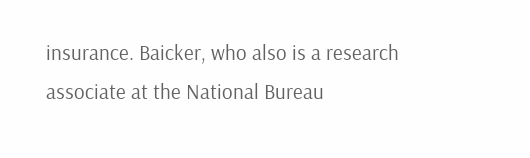insurance. Baicker, who also is a research associate at the National Bureau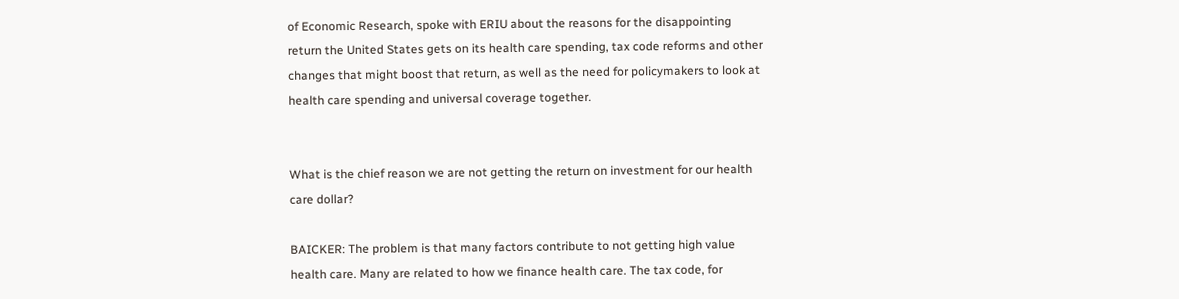of Economic Research, spoke with ERIU about the reasons for the disappointing return the United States gets on its health care spending, tax code reforms and other changes that might boost that return, as well as the need for policymakers to look at health care spending and universal coverage together.


What is the chief reason we are not getting the return on investment for our health care dollar?

BAICKER: The problem is that many factors contribute to not getting high value health care. Many are related to how we finance health care. The tax code, for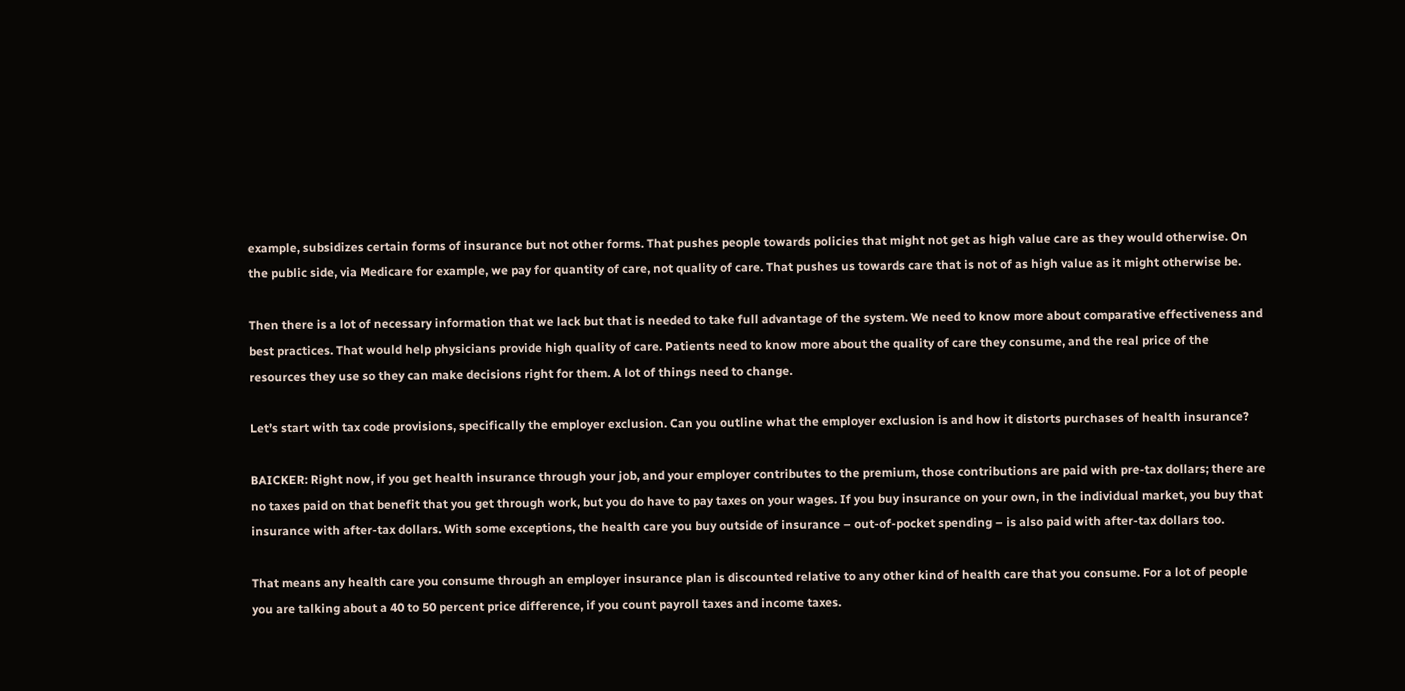example, subsidizes certain forms of insurance but not other forms. That pushes people towards policies that might not get as high value care as they would otherwise. On the public side, via Medicare for example, we pay for quantity of care, not quality of care. That pushes us towards care that is not of as high value as it might otherwise be.

Then there is a lot of necessary information that we lack but that is needed to take full advantage of the system. We need to know more about comparative effectiveness and best practices. That would help physicians provide high quality of care. Patients need to know more about the quality of care they consume, and the real price of the resources they use so they can make decisions right for them. A lot of things need to change.

Let’s start with tax code provisions, specifically the employer exclusion. Can you outline what the employer exclusion is and how it distorts purchases of health insurance?

BAICKER: Right now, if you get health insurance through your job, and your employer contributes to the premium, those contributions are paid with pre-tax dollars; there are no taxes paid on that benefit that you get through work, but you do have to pay taxes on your wages. If you buy insurance on your own, in the individual market, you buy that insurance with after-tax dollars. With some exceptions, the health care you buy outside of insurance – out-of-pocket spending – is also paid with after-tax dollars too.

That means any health care you consume through an employer insurance plan is discounted relative to any other kind of health care that you consume. For a lot of people you are talking about a 40 to 50 percent price difference, if you count payroll taxes and income taxes.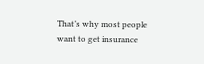That’s why most people want to get insurance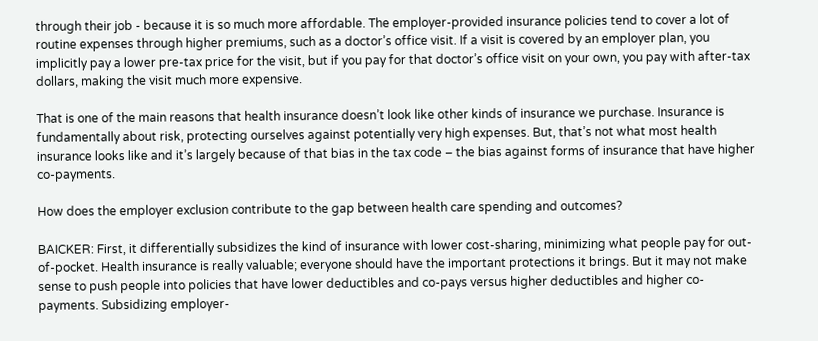through their job - because it is so much more affordable. The employer-provided insurance policies tend to cover a lot of routine expenses through higher premiums, such as a doctor’s office visit. If a visit is covered by an employer plan, you implicitly pay a lower pre-tax price for the visit, but if you pay for that doctor’s office visit on your own, you pay with after-tax dollars, making the visit much more expensive.

That is one of the main reasons that health insurance doesn’t look like other kinds of insurance we purchase. Insurance is fundamentally about risk, protecting ourselves against potentially very high expenses. But, that’s not what most health insurance looks like and it’s largely because of that bias in the tax code – the bias against forms of insurance that have higher co-payments.

How does the employer exclusion contribute to the gap between health care spending and outcomes?

BAICKER: First, it differentially subsidizes the kind of insurance with lower cost-sharing, minimizing what people pay for out-of-pocket. Health insurance is really valuable; everyone should have the important protections it brings. But it may not make sense to push people into policies that have lower deductibles and co-pays versus higher deductibles and higher co-payments. Subsidizing employer-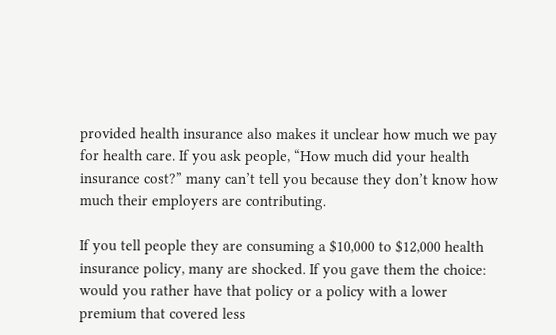provided health insurance also makes it unclear how much we pay for health care. If you ask people, “How much did your health insurance cost?” many can’t tell you because they don’t know how much their employers are contributing.

If you tell people they are consuming a $10,000 to $12,000 health insurance policy, many are shocked. If you gave them the choice: would you rather have that policy or a policy with a lower premium that covered less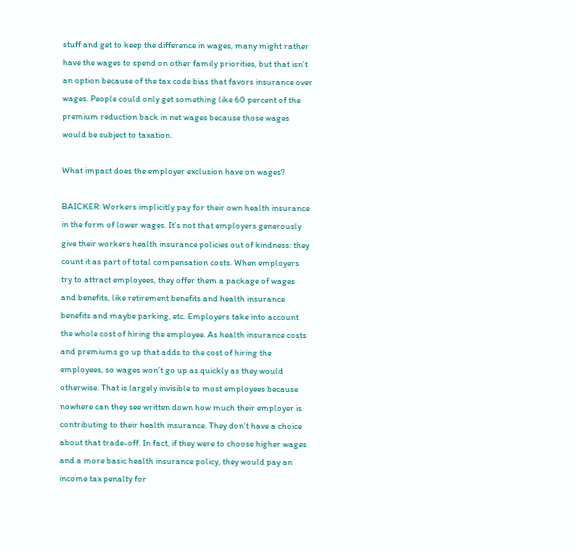stuff and get to keep the difference in wages, many might rather have the wages to spend on other family priorities, but that isn’t an option because of the tax code bias that favors insurance over wages. People could only get something like 60 percent of the premium reduction back in net wages because those wages would be subject to taxation.

What impact does the employer exclusion have on wages?

BAICKER: Workers implicitly pay for their own health insurance in the form of lower wages. It’s not that employers generously give their workers health insurance policies out of kindness: they count it as part of total compensation costs. When employers try to attract employees, they offer them a package of wages and benefits, like retirement benefits and health insurance benefits and maybe parking, etc. Employers take into account the whole cost of hiring the employee. As health insurance costs and premiums go up that adds to the cost of hiring the employees, so wages won’t go up as quickly as they would otherwise. That is largely invisible to most employees because nowhere can they see written down how much their employer is contributing to their health insurance. They don’t have a choice about that trade-off. In fact, if they were to choose higher wages and a more basic health insurance policy, they would pay an income tax penalty for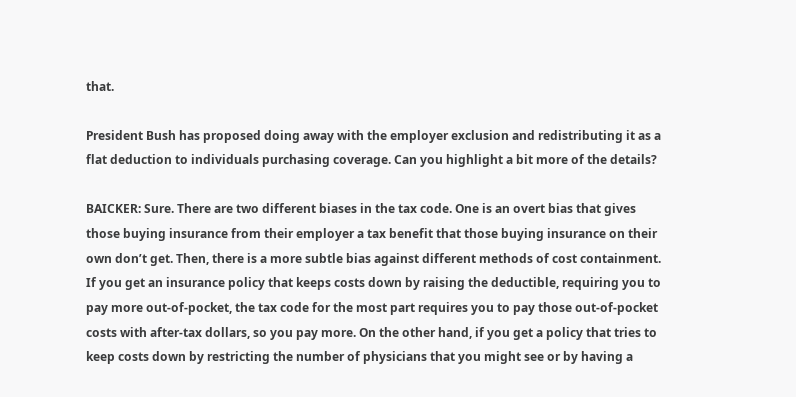that.

President Bush has proposed doing away with the employer exclusion and redistributing it as a flat deduction to individuals purchasing coverage. Can you highlight a bit more of the details?

BAICKER: Sure. There are two different biases in the tax code. One is an overt bias that gives those buying insurance from their employer a tax benefit that those buying insurance on their own don’t get. Then, there is a more subtle bias against different methods of cost containment. If you get an insurance policy that keeps costs down by raising the deductible, requiring you to pay more out-of-pocket, the tax code for the most part requires you to pay those out-of-pocket costs with after-tax dollars, so you pay more. On the other hand, if you get a policy that tries to keep costs down by restricting the number of physicians that you might see or by having a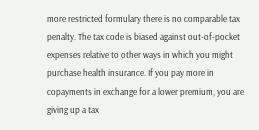more restricted formulary there is no comparable tax penalty. The tax code is biased against out-of-pocket expenses relative to other ways in which you might purchase health insurance. If you pay more in copayments in exchange for a lower premium, you are giving up a tax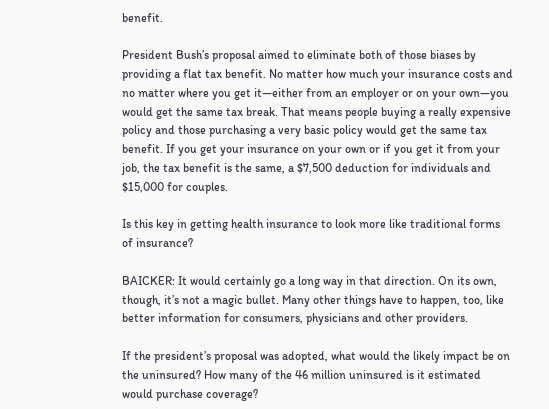benefit.

President Bush’s proposal aimed to eliminate both of those biases by providing a flat tax benefit. No matter how much your insurance costs and no matter where you get it—either from an employer or on your own—you would get the same tax break. That means people buying a really expensive policy and those purchasing a very basic policy would get the same tax benefit. If you get your insurance on your own or if you get it from your job, the tax benefit is the same, a $7,500 deduction for individuals and $15,000 for couples.

Is this key in getting health insurance to look more like traditional forms of insurance?

BAICKER: It would certainly go a long way in that direction. On its own, though, it’s not a magic bullet. Many other things have to happen, too, like better information for consumers, physicians and other providers.

If the president’s proposal was adopted, what would the likely impact be on the uninsured? How many of the 46 million uninsured is it estimated would purchase coverage?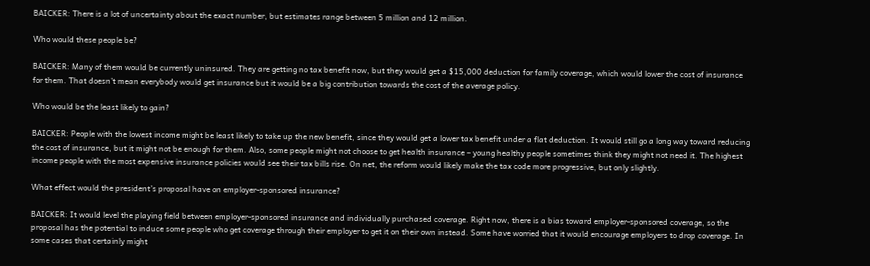BAICKER: There is a lot of uncertainty about the exact number, but estimates range between 5 million and 12 million.

Who would these people be?

BAICKER: Many of them would be currently uninsured. They are getting no tax benefit now, but they would get a $15,000 deduction for family coverage, which would lower the cost of insurance for them. That doesn’t mean everybody would get insurance but it would be a big contribution towards the cost of the average policy.

Who would be the least likely to gain?

BAICKER: People with the lowest income might be least likely to take up the new benefit, since they would get a lower tax benefit under a flat deduction. It would still go a long way toward reducing the cost of insurance, but it might not be enough for them. Also, some people might not choose to get health insurance – young healthy people sometimes think they might not need it. The highest income people with the most expensive insurance policies would see their tax bills rise. On net, the reform would likely make the tax code more progressive, but only slightly.

What effect would the president’s proposal have on employer-sponsored insurance?

BAICKER: It would level the playing field between employer-sponsored insurance and individually purchased coverage. Right now, there is a bias toward employer-sponsored coverage, so the proposal has the potential to induce some people who get coverage through their employer to get it on their own instead. Some have worried that it would encourage employers to drop coverage. In some cases that certainly might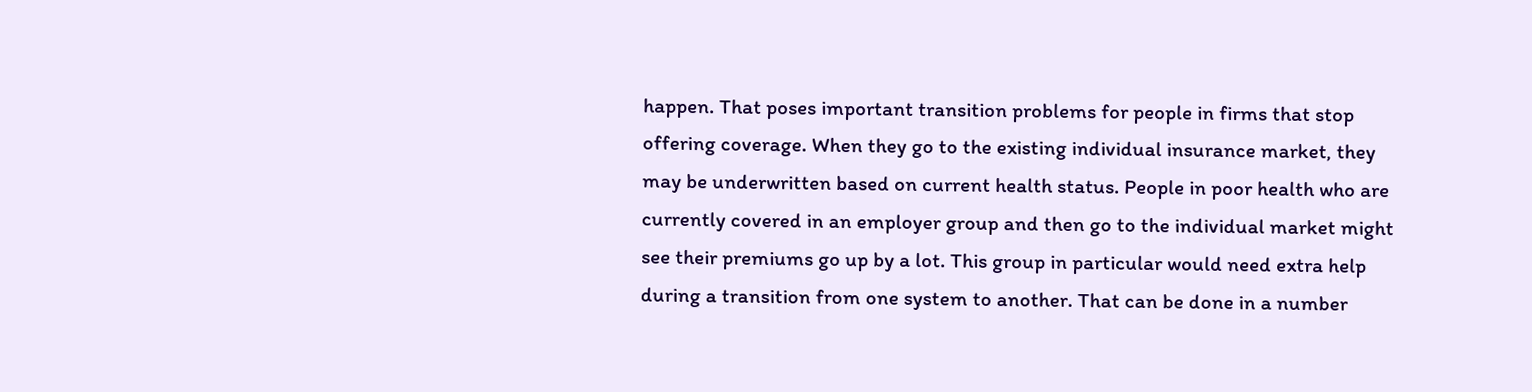happen. That poses important transition problems for people in firms that stop offering coverage. When they go to the existing individual insurance market, they may be underwritten based on current health status. People in poor health who are currently covered in an employer group and then go to the individual market might see their premiums go up by a lot. This group in particular would need extra help during a transition from one system to another. That can be done in a number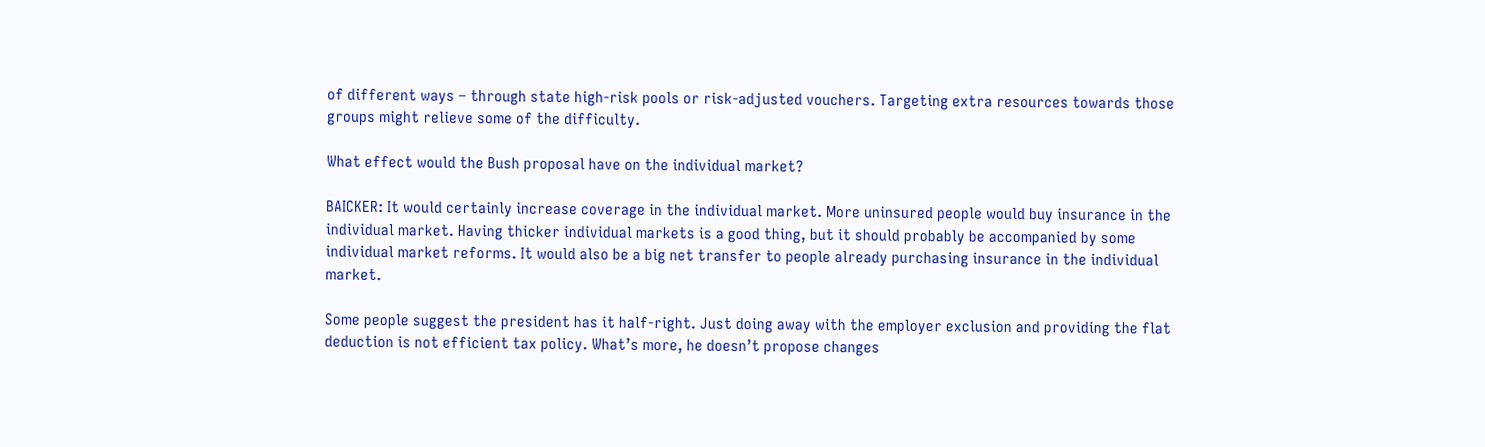of different ways – through state high-risk pools or risk-adjusted vouchers. Targeting extra resources towards those groups might relieve some of the difficulty.

What effect would the Bush proposal have on the individual market?

BAICKER: It would certainly increase coverage in the individual market. More uninsured people would buy insurance in the individual market. Having thicker individual markets is a good thing, but it should probably be accompanied by some individual market reforms. It would also be a big net transfer to people already purchasing insurance in the individual market.

Some people suggest the president has it half-right. Just doing away with the employer exclusion and providing the flat deduction is not efficient tax policy. What’s more, he doesn’t propose changes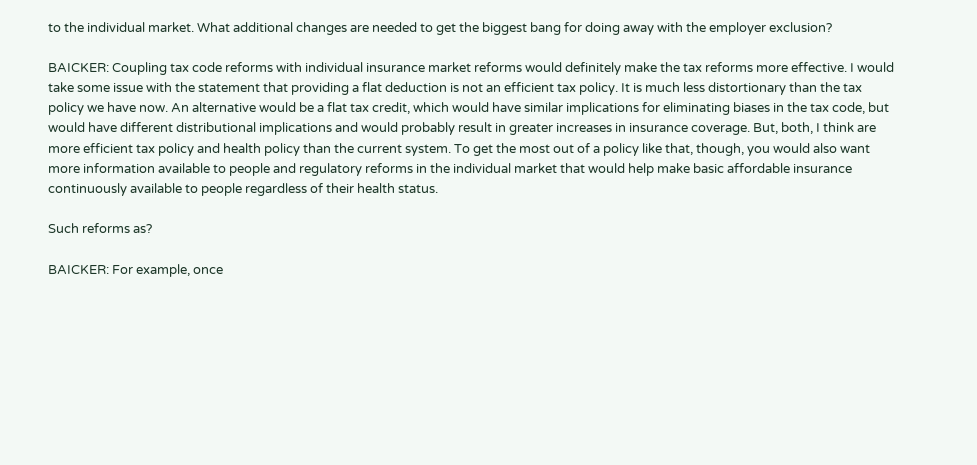to the individual market. What additional changes are needed to get the biggest bang for doing away with the employer exclusion?

BAICKER: Coupling tax code reforms with individual insurance market reforms would definitely make the tax reforms more effective. I would take some issue with the statement that providing a flat deduction is not an efficient tax policy. It is much less distortionary than the tax policy we have now. An alternative would be a flat tax credit, which would have similar implications for eliminating biases in the tax code, but would have different distributional implications and would probably result in greater increases in insurance coverage. But, both, I think are more efficient tax policy and health policy than the current system. To get the most out of a policy like that, though, you would also want more information available to people and regulatory reforms in the individual market that would help make basic affordable insurance continuously available to people regardless of their health status.

Such reforms as?

BAICKER: For example, once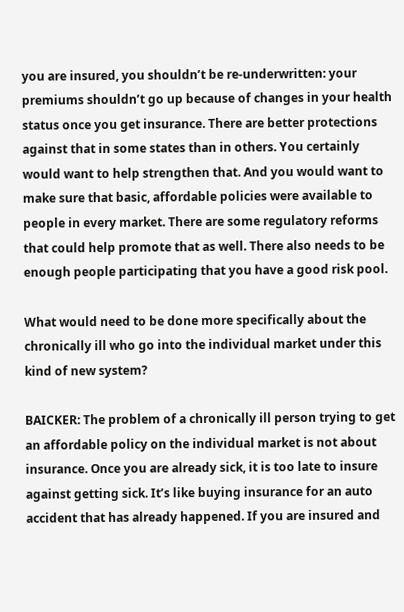you are insured, you shouldn’t be re-underwritten: your premiums shouldn’t go up because of changes in your health status once you get insurance. There are better protections against that in some states than in others. You certainly would want to help strengthen that. And you would want to make sure that basic, affordable policies were available to people in every market. There are some regulatory reforms that could help promote that as well. There also needs to be enough people participating that you have a good risk pool.

What would need to be done more specifically about the chronically ill who go into the individual market under this kind of new system?

BAICKER: The problem of a chronically ill person trying to get an affordable policy on the individual market is not about insurance. Once you are already sick, it is too late to insure against getting sick. It’s like buying insurance for an auto accident that has already happened. If you are insured and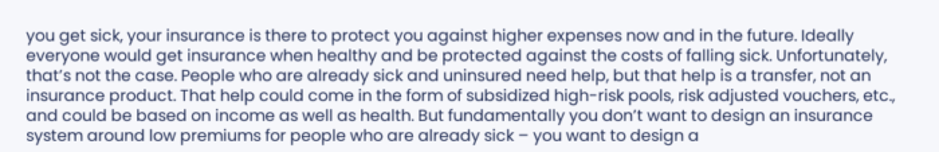you get sick, your insurance is there to protect you against higher expenses now and in the future. Ideally everyone would get insurance when healthy and be protected against the costs of falling sick. Unfortunately, that’s not the case. People who are already sick and uninsured need help, but that help is a transfer, not an insurance product. That help could come in the form of subsidized high-risk pools, risk adjusted vouchers, etc., and could be based on income as well as health. But fundamentally you don’t want to design an insurance system around low premiums for people who are already sick – you want to design a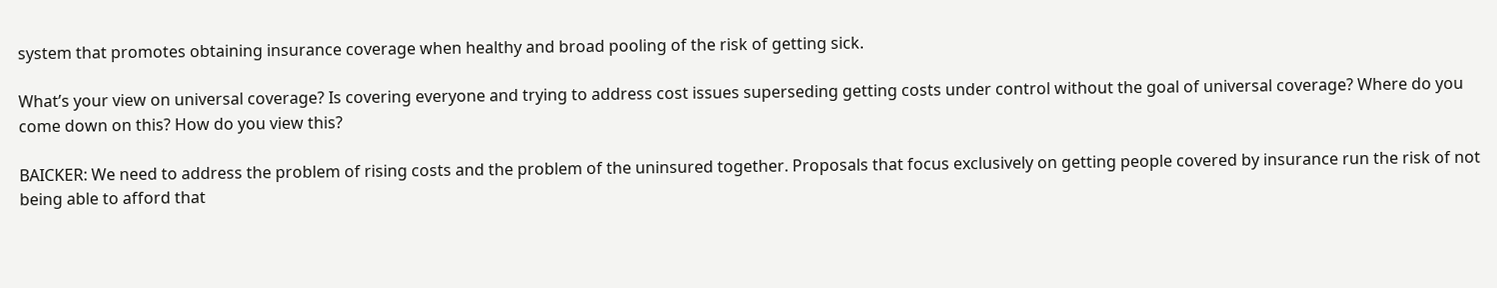system that promotes obtaining insurance coverage when healthy and broad pooling of the risk of getting sick.

What’s your view on universal coverage? Is covering everyone and trying to address cost issues superseding getting costs under control without the goal of universal coverage? Where do you come down on this? How do you view this?

BAICKER: We need to address the problem of rising costs and the problem of the uninsured together. Proposals that focus exclusively on getting people covered by insurance run the risk of not being able to afford that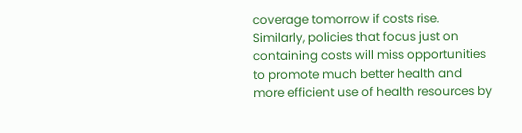coverage tomorrow if costs rise. Similarly, policies that focus just on containing costs will miss opportunities to promote much better health and more efficient use of health resources by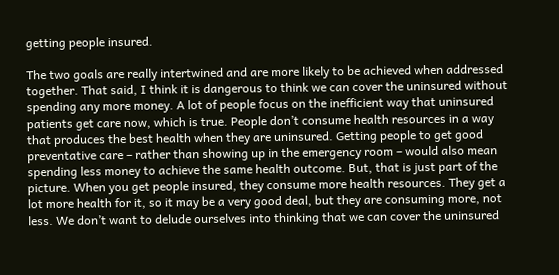getting people insured.

The two goals are really intertwined and are more likely to be achieved when addressed together. That said, I think it is dangerous to think we can cover the uninsured without spending any more money. A lot of people focus on the inefficient way that uninsured patients get care now, which is true. People don’t consume health resources in a way that produces the best health when they are uninsured. Getting people to get good preventative care – rather than showing up in the emergency room – would also mean spending less money to achieve the same health outcome. But, that is just part of the picture. When you get people insured, they consume more health resources. They get a lot more health for it, so it may be a very good deal, but they are consuming more, not less. We don’t want to delude ourselves into thinking that we can cover the uninsured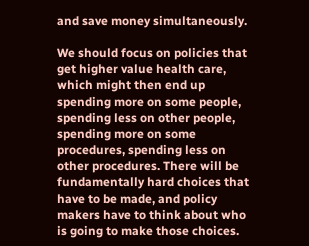and save money simultaneously.

We should focus on policies that get higher value health care, which might then end up spending more on some people, spending less on other people, spending more on some procedures, spending less on other procedures. There will be fundamentally hard choices that have to be made, and policy makers have to think about who is going to make those choices.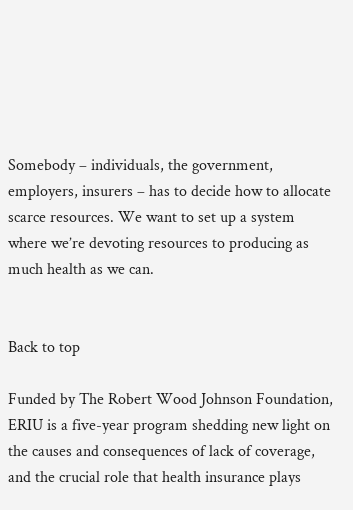Somebody – individuals, the government, employers, insurers – has to decide how to allocate scarce resources. We want to set up a system where we’re devoting resources to producing as much health as we can.


Back to top

Funded by The Robert Wood Johnson Foundation, ERIU is a five-year program shedding new light on the causes and consequences of lack of coverage, and the crucial role that health insurance plays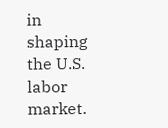in shaping the U.S. labor market.